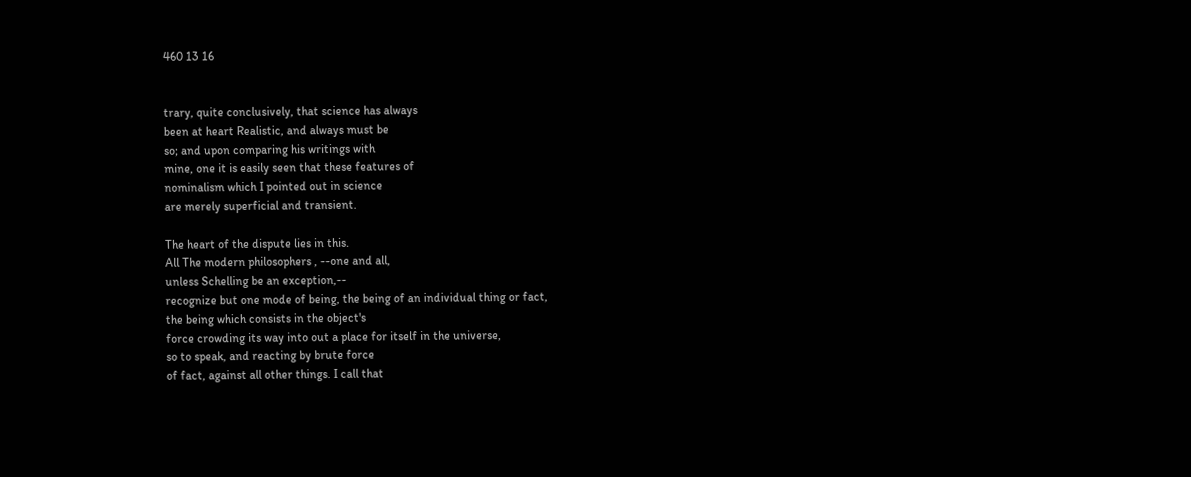460 13 16


trary, quite conclusively, that science has always
been at heart Realistic, and always must be
so; and upon comparing his writings with
mine, one it is easily seen that these features of
nominalism which I pointed out in science
are merely superficial and transient.

The heart of the dispute lies in this.
All The modern philosophers , --one and all,
unless Schelling be an exception,--
recognize but one mode of being, the being of an individual thing or fact,
the being which consists in the object's
force crowding its way into out a place for itself in the universe,
so to speak, and reacting by brute force
of fact, against all other things. I call that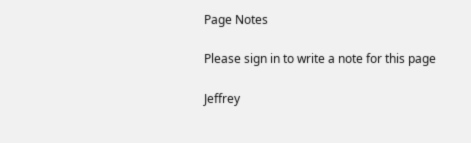Page Notes

Please sign in to write a note for this page

Jeffrey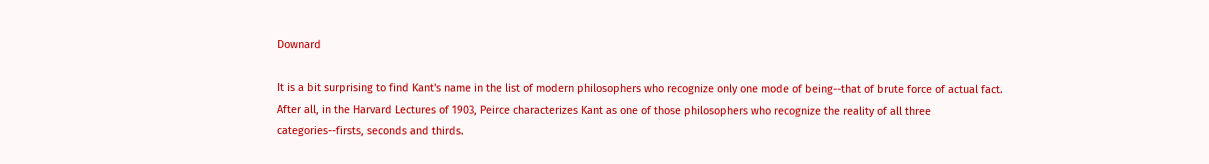Downard

It is a bit surprising to find Kant's name in the list of modern philosophers who recognize only one mode of being--that of brute force of actual fact. After all, in the Harvard Lectures of 1903, Peirce characterizes Kant as one of those philosophers who recognize the reality of all three categories--firsts, seconds and thirds.